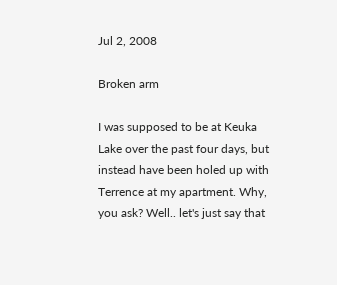Jul 2, 2008

Broken arm

I was supposed to be at Keuka Lake over the past four days, but instead have been holed up with Terrence at my apartment. Why, you ask? Well.. let's just say that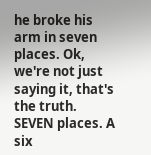he broke his arm in seven places. Ok, we're not just saying it, that's the truth. SEVEN places. A six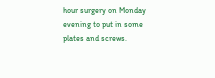hour surgery on Monday evening to put in some plates and screws.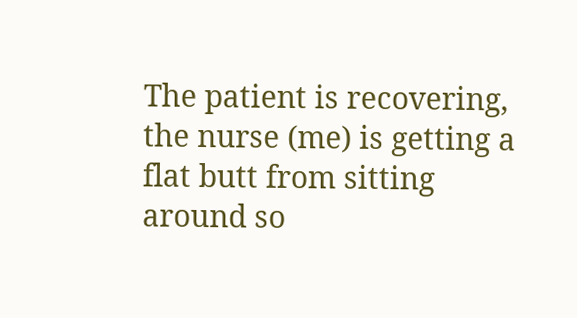The patient is recovering, the nurse (me) is getting a flat butt from sitting around so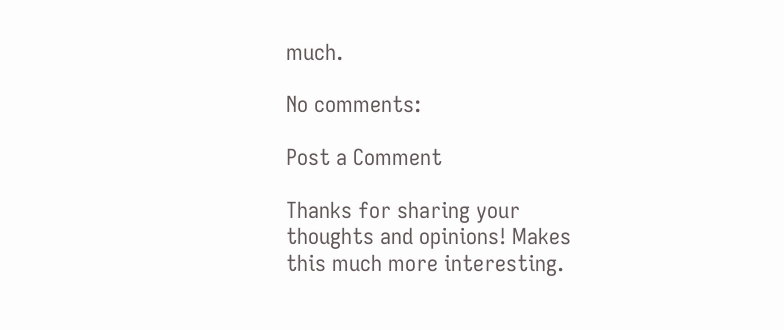much.

No comments:

Post a Comment

Thanks for sharing your thoughts and opinions! Makes this much more interesting.